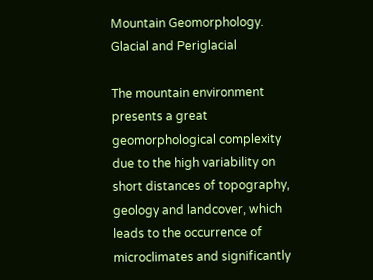Mountain Geomorphology. Glacial and Periglacial

The mountain environment presents a great geomorphological complexity due to the high variability on short distances of topography, geology and landcover, which leads to the occurrence of microclimates and significantly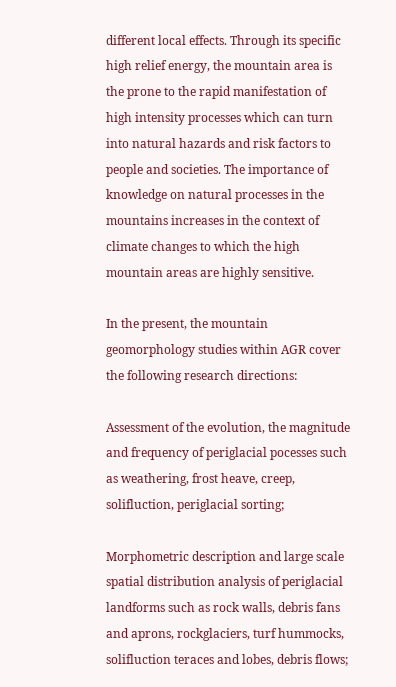different local effects. Through its specific high relief energy, the mountain area is the prone to the rapid manifestation of high intensity processes which can turn into natural hazards and risk factors to people and societies. The importance of knowledge on natural processes in the mountains increases in the context of climate changes to which the high mountain areas are highly sensitive.

In the present, the mountain geomorphology studies within AGR cover the following research directions:

Assessment of the evolution, the magnitude and frequency of periglacial pocesses such as weathering, frost heave, creep, solifluction, periglacial sorting;

Morphometric description and large scale spatial distribution analysis of periglacial landforms such as rock walls, debris fans and aprons, rockglaciers, turf hummocks, solifluction teraces and lobes, debris flows;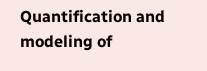Quantification and modeling of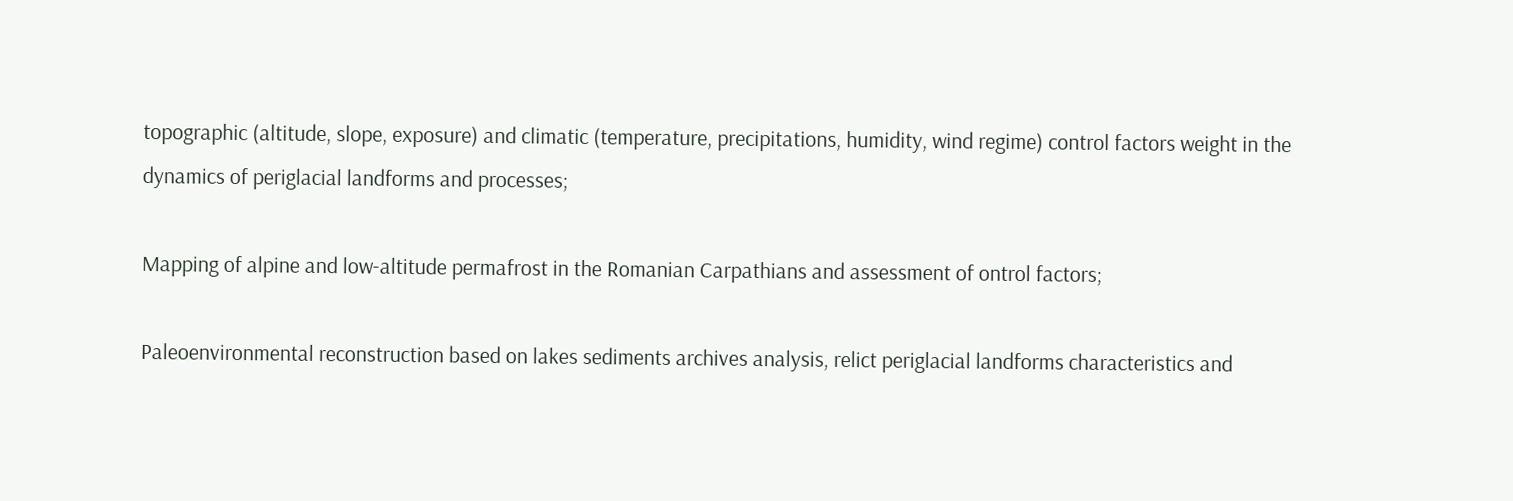topographic (altitude, slope, exposure) and climatic (temperature, precipitations, humidity, wind regime) control factors weight in the dynamics of periglacial landforms and processes;

Mapping of alpine and low-altitude permafrost in the Romanian Carpathians and assessment of ontrol factors;

Paleoenvironmental reconstruction based on lakes sediments archives analysis, relict periglacial landforms characteristics and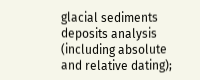glacial sediments deposits analysis (including absolute and relative dating);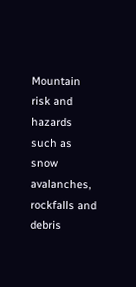Mountain risk and hazards such as snow avalanches, rockfalls and debris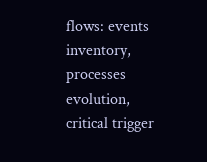flows: events inventory, processes evolution, critical trigger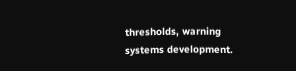thresholds, warning systems development.